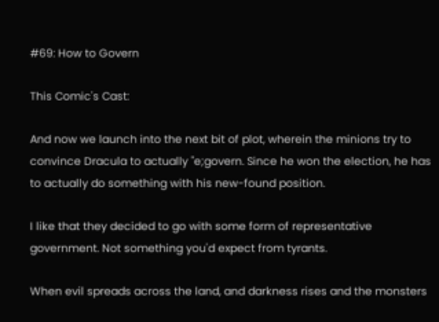#69: How to Govern

This Comic's Cast:

And now we launch into the next bit of plot, wherein the minions try to convince Dracula to actually "e;govern. Since he won the election, he has to actually do something with his new-found position.

I like that they decided to go with some form of representative government. Not something you'd expect from tyrants.

When evil spreads across the land, and darkness rises and the monsters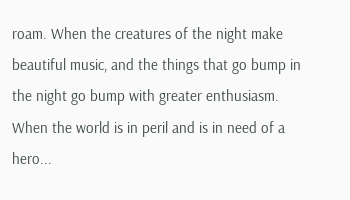roam. When the creatures of the night make beautiful music, and the things that go bump in the night go bump with greater enthusiasm. When the world is in peril and is in need of a hero...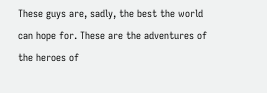These guys are, sadly, the best the world can hope for. These are the adventures of the heroes of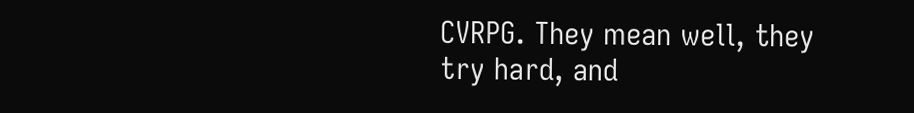CVRPG. They mean well, they try hard, and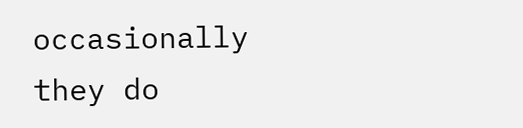occasionally they do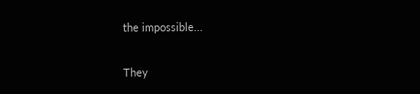the impossible...

They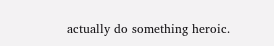actually do something heroic.